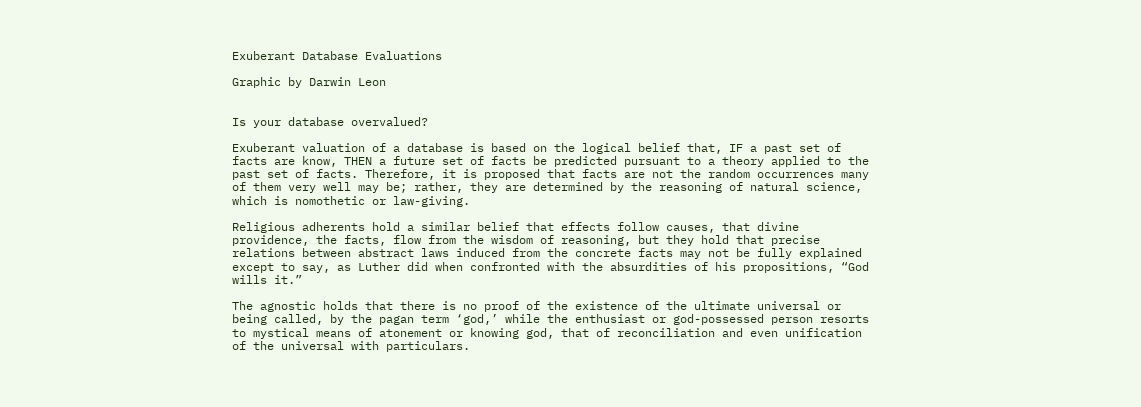Exuberant Database Evaluations

Graphic by Darwin Leon


Is your database overvalued?

Exuberant valuation of a database is based on the logical belief that, IF a past set of facts are know, THEN a future set of facts be predicted pursuant to a theory applied to the past set of facts. Therefore, it is proposed that facts are not the random occurrences many of them very well may be; rather, they are determined by the reasoning of natural science, which is nomothetic or law-giving.

Religious adherents hold a similar belief that effects follow causes, that divine providence, the facts, flow from the wisdom of reasoning, but they hold that precise relations between abstract laws induced from the concrete facts may not be fully explained except to say, as Luther did when confronted with the absurdities of his propositions, “God wills it.”

The agnostic holds that there is no proof of the existence of the ultimate universal or being called, by the pagan term ‘god,’ while the enthusiast or god-possessed person resorts to mystical means of atonement or knowing god, that of reconciliation and even unification of the universal with particulars.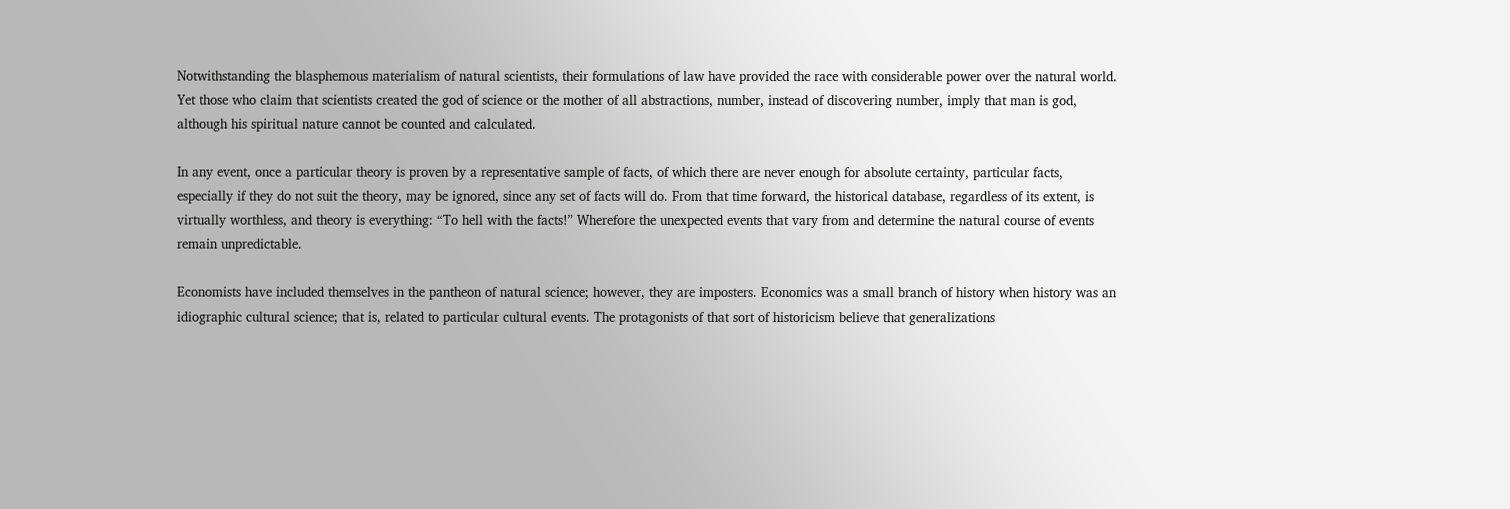Notwithstanding the blasphemous materialism of natural scientists, their formulations of law have provided the race with considerable power over the natural world. Yet those who claim that scientists created the god of science or the mother of all abstractions, number, instead of discovering number, imply that man is god, although his spiritual nature cannot be counted and calculated.

In any event, once a particular theory is proven by a representative sample of facts, of which there are never enough for absolute certainty, particular facts, especially if they do not suit the theory, may be ignored, since any set of facts will do. From that time forward, the historical database, regardless of its extent, is virtually worthless, and theory is everything: “To hell with the facts!” Wherefore the unexpected events that vary from and determine the natural course of events remain unpredictable.

Economists have included themselves in the pantheon of natural science; however, they are imposters. Economics was a small branch of history when history was an idiographic cultural science; that is, related to particular cultural events. The protagonists of that sort of historicism believe that generalizations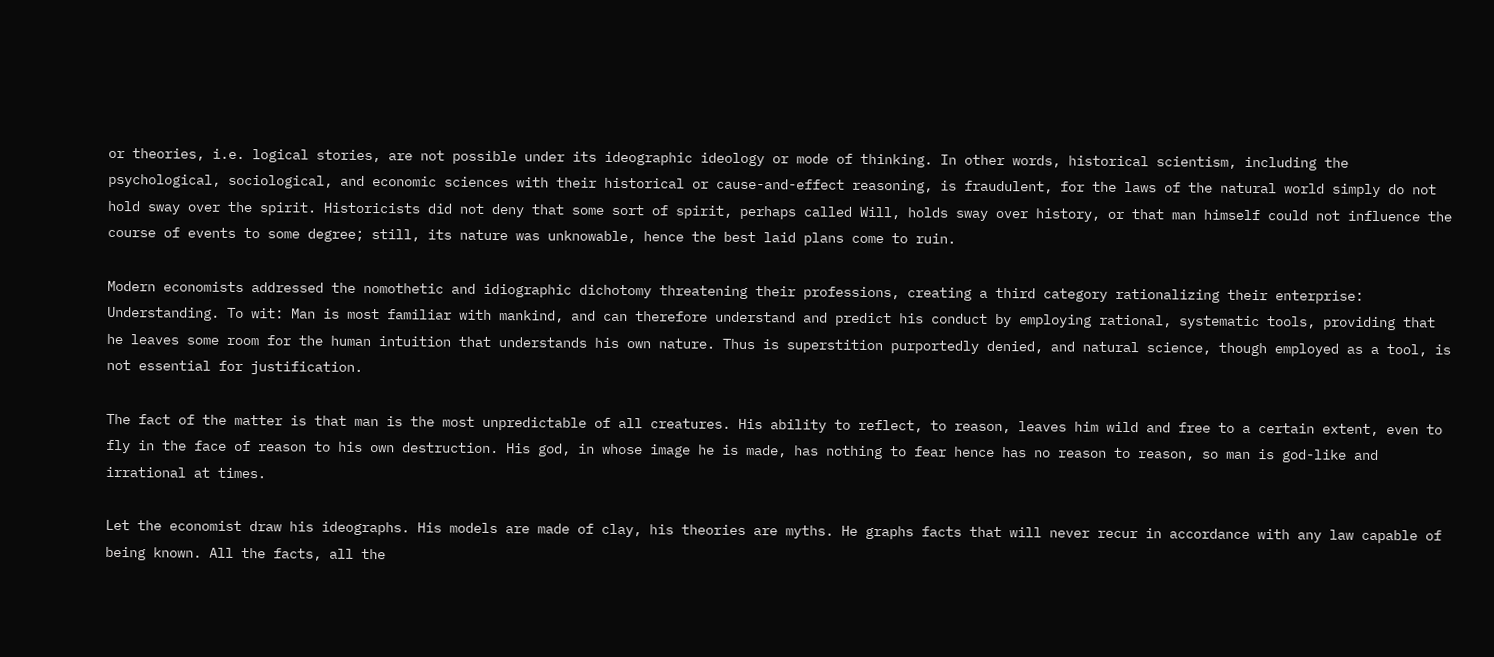or theories, i.e. logical stories, are not possible under its ideographic ideology or mode of thinking. In other words, historical scientism, including the psychological, sociological, and economic sciences with their historical or cause-and-effect reasoning, is fraudulent, for the laws of the natural world simply do not hold sway over the spirit. Historicists did not deny that some sort of spirit, perhaps called Will, holds sway over history, or that man himself could not influence the course of events to some degree; still, its nature was unknowable, hence the best laid plans come to ruin.

Modern economists addressed the nomothetic and idiographic dichotomy threatening their professions, creating a third category rationalizing their enterprise: Understanding. To wit: Man is most familiar with mankind, and can therefore understand and predict his conduct by employing rational, systematic tools, providing that he leaves some room for the human intuition that understands his own nature. Thus is superstition purportedly denied, and natural science, though employed as a tool, is not essential for justification.

The fact of the matter is that man is the most unpredictable of all creatures. His ability to reflect, to reason, leaves him wild and free to a certain extent, even to fly in the face of reason to his own destruction. His god, in whose image he is made, has nothing to fear hence has no reason to reason, so man is god-like and irrational at times.

Let the economist draw his ideographs. His models are made of clay, his theories are myths. He graphs facts that will never recur in accordance with any law capable of being known. All the facts, all the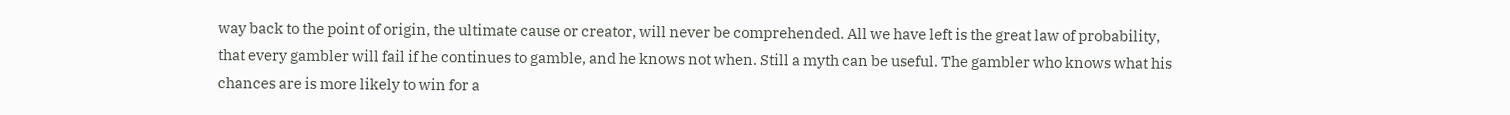way back to the point of origin, the ultimate cause or creator, will never be comprehended. All we have left is the great law of probability, that every gambler will fail if he continues to gamble, and he knows not when. Still a myth can be useful. The gambler who knows what his chances are is more likely to win for a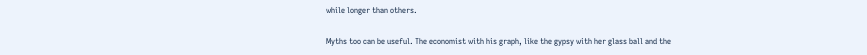while longer than others.

Myths too can be useful. The economist with his graph, like the gypsy with her glass ball and the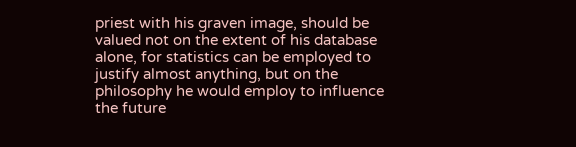priest with his graven image, should be valued not on the extent of his database alone, for statistics can be employed to justify almost anything, but on the philosophy he would employ to influence the future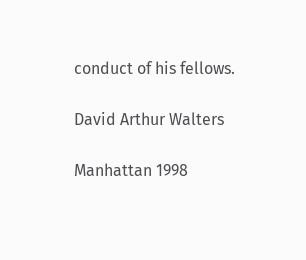conduct of his fellows.

David Arthur Walters

Manhattan 1998